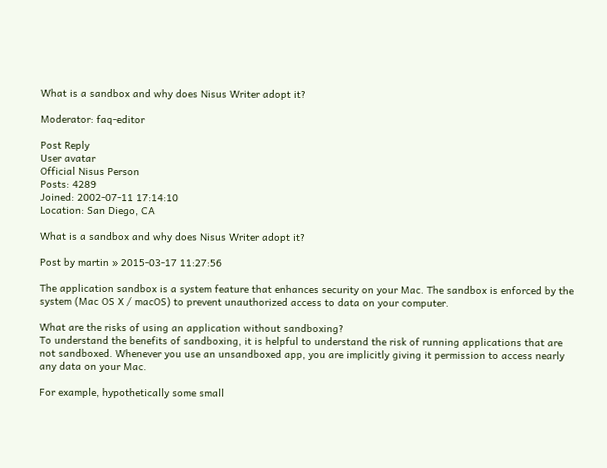What is a sandbox and why does Nisus Writer adopt it?

Moderator: faq-editor

Post Reply
User avatar
Official Nisus Person
Posts: 4289
Joined: 2002-07-11 17:14:10
Location: San Diego, CA

What is a sandbox and why does Nisus Writer adopt it?

Post by martin » 2015-03-17 11:27:56

The application sandbox is a system feature that enhances security on your Mac. The sandbox is enforced by the system (Mac OS X / macOS) to prevent unauthorized access to data on your computer.

What are the risks of using an application without sandboxing?
To understand the benefits of sandboxing, it is helpful to understand the risk of running applications that are not sandboxed. Whenever you use an unsandboxed app, you are implicitly giving it permission to access nearly any data on your Mac.

For example, hypothetically some small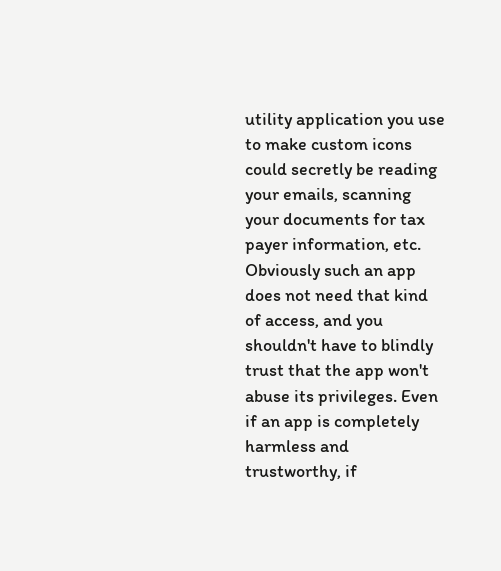utility application you use to make custom icons could secretly be reading your emails, scanning your documents for tax payer information, etc. Obviously such an app does not need that kind of access, and you shouldn't have to blindly trust that the app won't abuse its privileges. Even if an app is completely harmless and trustworthy, if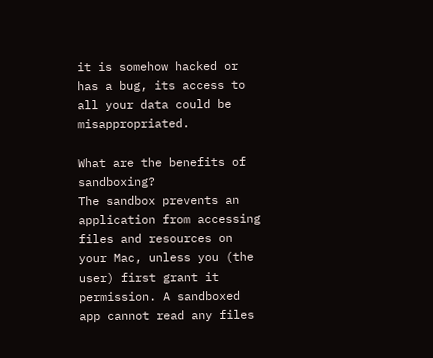it is somehow hacked or has a bug, its access to all your data could be misappropriated.

What are the benefits of sandboxing?
The sandbox prevents an application from accessing files and resources on your Mac, unless you (the user) first grant it permission. A sandboxed app cannot read any files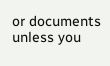or documents unless you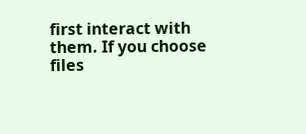first interact with them. If you choose files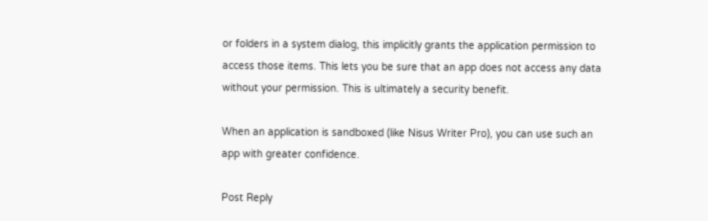or folders in a system dialog, this implicitly grants the application permission to access those items. This lets you be sure that an app does not access any data without your permission. This is ultimately a security benefit.

When an application is sandboxed (like Nisus Writer Pro), you can use such an app with greater confidence.

Post Reply